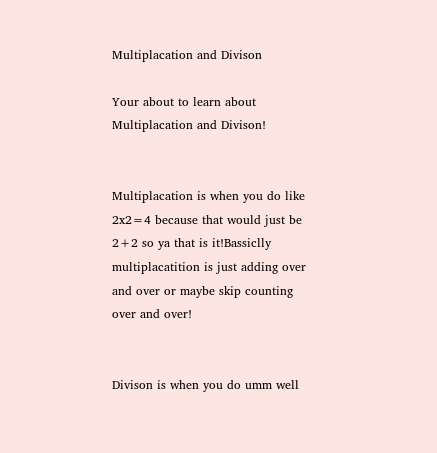Multiplacation and Divison

Your about to learn about Multiplacation and Divison!


Multiplacation is when you do like 2x2=4 because that would just be 2+2 so ya that is it!Bassiclly multiplacatition is just adding over and over or maybe skip counting over and over!


Divison is when you do umm well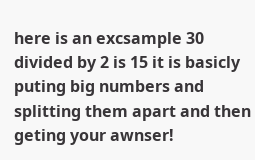here is an excsample 30 divided by 2 is 15 it is basicly puting big numbers and splitting them apart and then geting your awnser!